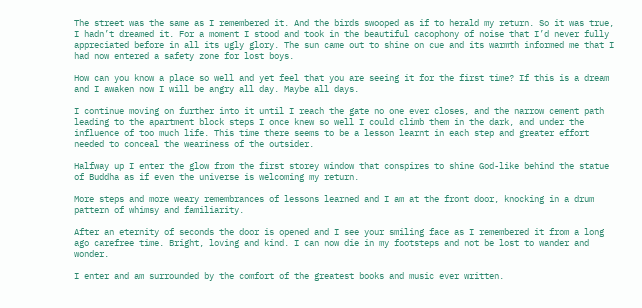The street was the same as I remembered it. And the birds swooped as if to herald my return. So it was true, I hadn’t dreamed it. For a moment I stood and took in the beautiful cacophony of noise that I’d never fully appreciated before in all its ugly glory. The sun came out to shine on cue and its warmth informed me that I had now entered a safety zone for lost boys.

How can you know a place so well and yet feel that you are seeing it for the first time? If this is a dream and I awaken now I will be angry all day. Maybe all days.

I continue moving on further into it until I reach the gate no one ever closes, and the narrow cement path  leading to the apartment block steps I once knew so well I could climb them in the dark, and under the influence of too much life. This time there seems to be a lesson learnt in each step and greater effort needed to conceal the weariness of the outsider.

Halfway up I enter the glow from the first storey window that conspires to shine God-like behind the statue of Buddha as if even the universe is welcoming my return.

More steps and more weary remembrances of lessons learned and I am at the front door, knocking in a drum pattern of whimsy and familiarity.

After an eternity of seconds the door is opened and I see your smiling face as I remembered it from a long ago carefree time. Bright, loving and kind. I can now die in my footsteps and not be lost to wander and wonder.

I enter and am surrounded by the comfort of the greatest books and music ever written.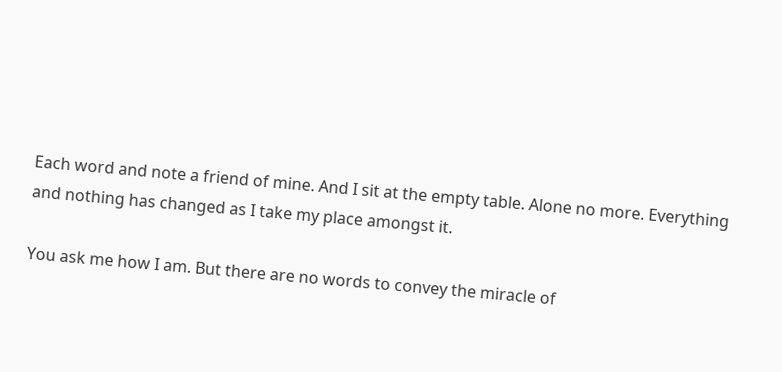Each word and note a friend of mine. And I sit at the empty table. Alone no more. Everything and nothing has changed as I take my place amongst it.

You ask me how I am. But there are no words to convey the miracle of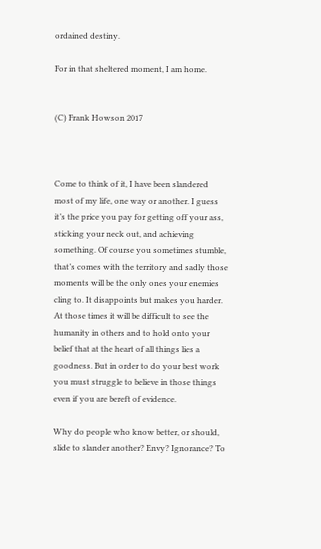ordained destiny.

For in that sheltered moment, I am home.


(C) Frank Howson 2017



Come to think of it, I have been slandered most of my life, one way or another. I guess it’s the price you pay for getting off your ass, sticking your neck out, and achieving something. Of course you sometimes stumble, that’s comes with the territory and sadly those moments will be the only ones your enemies cling to. It disappoints but makes you harder. At those times it will be difficult to see the humanity in others and to hold onto your belief that at the heart of all things lies a goodness. But in order to do your best work you must struggle to believe in those things even if you are bereft of evidence.

Why do people who know better, or should, slide to slander another? Envy? Ignorance? To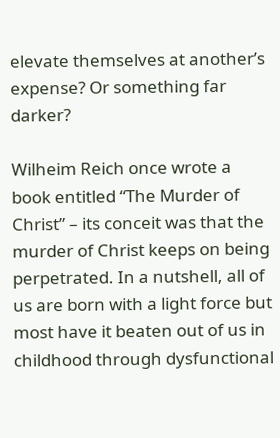elevate themselves at another’s expense? Or something far darker?

Wilheim Reich once wrote a book entitled “The Murder of Christ” – its conceit was that the murder of Christ keeps on being perpetrated. In a nutshell, all of us are born with a light force but most have it beaten out of us in childhood through dysfunctional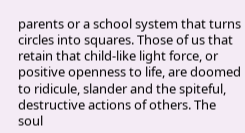parents or a school system that turns circles into squares. Those of us that retain that child-like light force, or positive openness to life, are doomed to ridicule, slander and the spiteful, destructive actions of others. The soul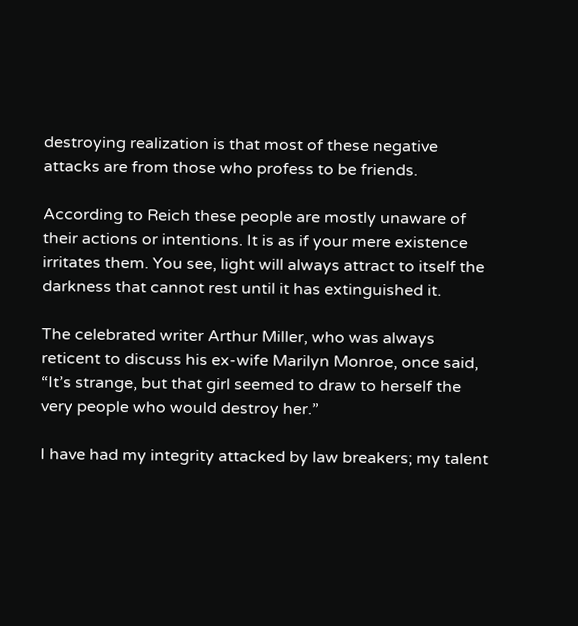destroying realization is that most of these negative attacks are from those who profess to be friends.

According to Reich these people are mostly unaware of their actions or intentions. It is as if your mere existence irritates them. You see, light will always attract to itself the darkness that cannot rest until it has extinguished it.

The celebrated writer Arthur Miller, who was always reticent to discuss his ex-wife Marilyn Monroe, once said, “It’s strange, but that girl seemed to draw to herself the very people who would destroy her.”

I have had my integrity attacked by law breakers; my talent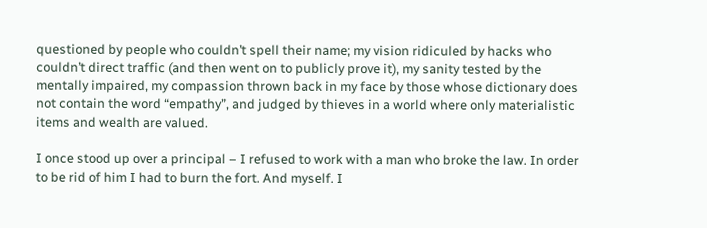questioned by people who couldn’t spell their name; my vision ridiculed by hacks who couldn’t direct traffic (and then went on to publicly prove it), my sanity tested by the mentally impaired, my compassion thrown back in my face by those whose dictionary does not contain the word “empathy”, and judged by thieves in a world where only materialistic items and wealth are valued.

I once stood up over a principal – I refused to work with a man who broke the law. In order to be rid of him I had to burn the fort. And myself. I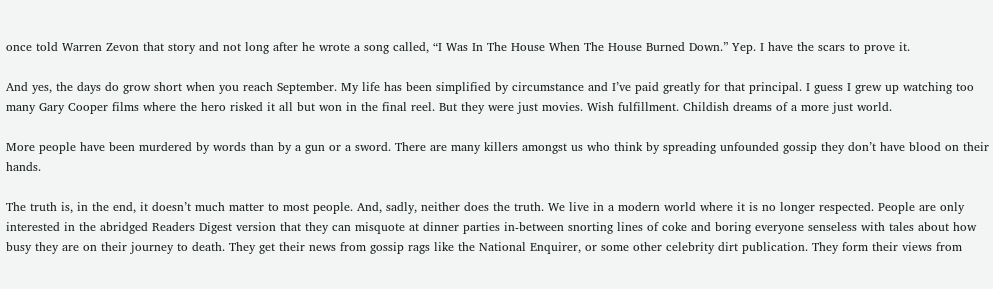once told Warren Zevon that story and not long after he wrote a song called, “I Was In The House When The House Burned Down.” Yep. I have the scars to prove it.

And yes, the days do grow short when you reach September. My life has been simplified by circumstance and I’ve paid greatly for that principal. I guess I grew up watching too many Gary Cooper films where the hero risked it all but won in the final reel. But they were just movies. Wish fulfillment. Childish dreams of a more just world.

More people have been murdered by words than by a gun or a sword. There are many killers amongst us who think by spreading unfounded gossip they don’t have blood on their hands.

The truth is, in the end, it doesn’t much matter to most people. And, sadly, neither does the truth. We live in a modern world where it is no longer respected. People are only interested in the abridged Readers Digest version that they can misquote at dinner parties in-between snorting lines of coke and boring everyone senseless with tales about how busy they are on their journey to death. They get their news from gossip rags like the National Enquirer, or some other celebrity dirt publication. They form their views from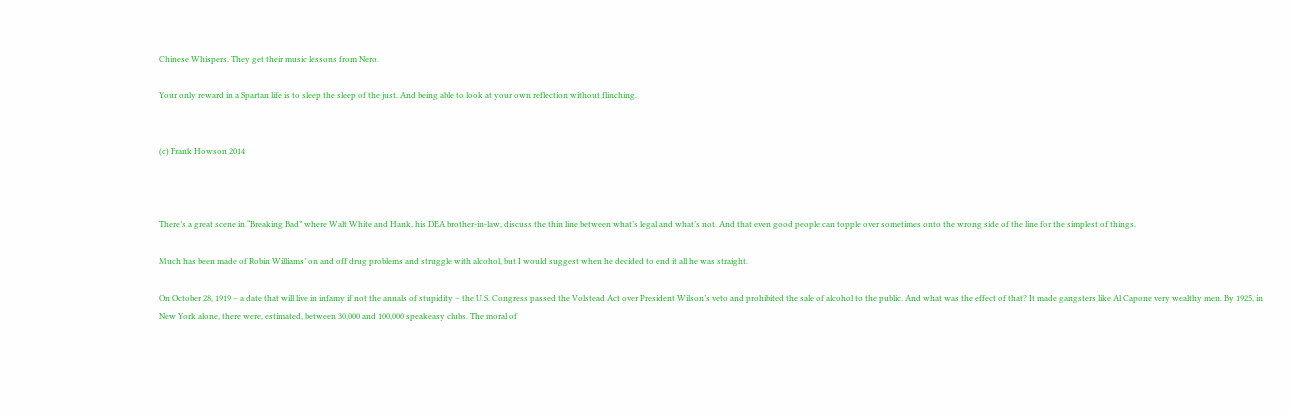Chinese Whispers. They get their music lessons from Nero.

Your only reward in a Spartan life is to sleep the sleep of the just. And being able to look at your own reflection without flinching.


(c) Frank Howson 2014



There’s a great scene in “Breaking Bad” where Walt White and Hank, his DEA brother-in-law, discuss the thin line between what’s legal and what’s not. And that even good people can topple over sometimes onto the wrong side of the line for the simplest of things.

Much has been made of Robin Williams’ on and off drug problems and struggle with alcohol, but I would suggest when he decided to end it all he was straight.

On October 28, 1919 – a date that will live in infamy if not the annals of stupidity – the U.S. Congress passed the Volstead Act over President Wilson’s veto and prohibited the sale of alcohol to the public. And what was the effect of that? It made gangsters like Al Capone very wealthy men. By 1925, in New York alone, there were, estimated, between 30,000 and 100,000 speakeasy clubs. The moral of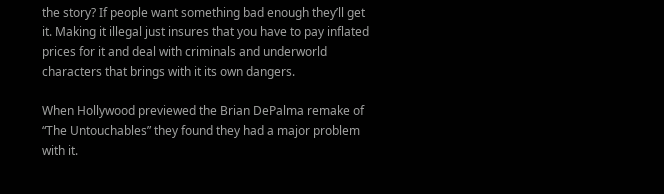the story? If people want something bad enough they’ll get it. Making it illegal just insures that you have to pay inflated prices for it and deal with criminals and underworld characters that brings with it its own dangers.

When Hollywood previewed the Brian DePalma remake of “The Untouchables” they found they had a major problem with it.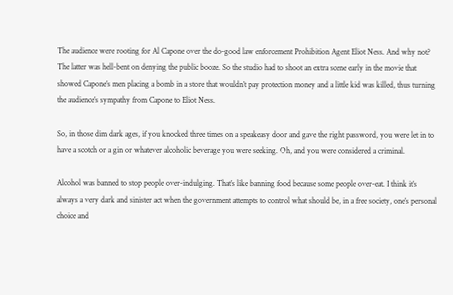The audience were rooting for Al Capone over the do-good law enforcement Prohibition Agent Eliot Ness. And why not? The latter was hell-bent on denying the public booze. So the studio had to shoot an extra scene early in the movie that showed Capone’s men placing a bomb in a store that wouldn’t pay protection money and a little kid was killed, thus turning the audience’s sympathy from Capone to Eliot Ness.

So, in those dim dark ages, if you knocked three times on a speakeasy door and gave the right password, you were let in to have a scotch or a gin or whatever alcoholic beverage you were seeking. Oh, and you were considered a criminal.

Alcohol was banned to stop people over-indulging. That’s like banning food because some people over-eat. I think it’s always a very dark and sinister act when the government attempts to control what should be, in a free society, one’s personal choice and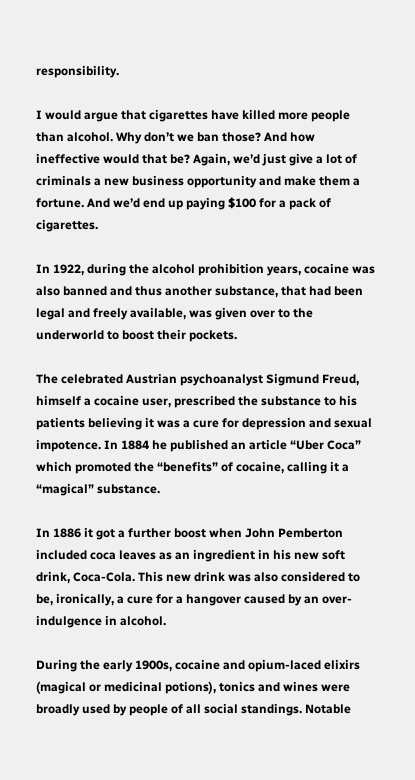responsibility.

I would argue that cigarettes have killed more people than alcohol. Why don’t we ban those? And how ineffective would that be? Again, we’d just give a lot of criminals a new business opportunity and make them a fortune. And we’d end up paying $100 for a pack of cigarettes.

In 1922, during the alcohol prohibition years, cocaine was also banned and thus another substance, that had been legal and freely available, was given over to the underworld to boost their pockets.

The celebrated Austrian psychoanalyst Sigmund Freud, himself a cocaine user, prescribed the substance to his patients believing it was a cure for depression and sexual impotence. In 1884 he published an article “Uber Coca” which promoted the “benefits” of cocaine, calling it a “magical” substance.

In 1886 it got a further boost when John Pemberton included coca leaves as an ingredient in his new soft drink, Coca-Cola. This new drink was also considered to be, ironically, a cure for a hangover caused by an over-indulgence in alcohol.

During the early 1900s, cocaine and opium-laced elixirs (magical or medicinal potions), tonics and wines were broadly used by people of all social standings. Notable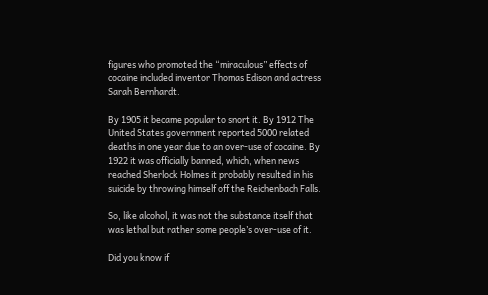figures who promoted the “miraculous” effects of cocaine included inventor Thomas Edison and actress Sarah Bernhardt.

By 1905 it became popular to snort it. By 1912 The United States government reported 5000 related deaths in one year due to an over-use of cocaine. By 1922 it was officially banned, which, when news reached Sherlock Holmes it probably resulted in his suicide by throwing himself off the Reichenbach Falls.

So, like alcohol, it was not the substance itself that was lethal but rather some people’s over-use of it.

Did you know if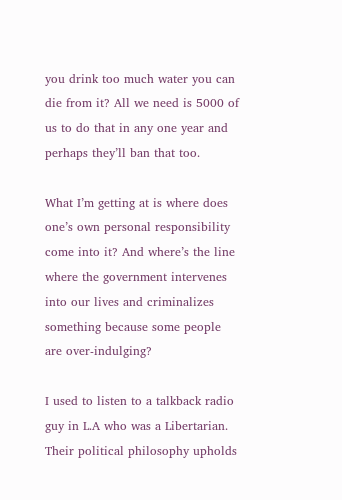you drink too much water you can die from it? All we need is 5000 of us to do that in any one year and perhaps they’ll ban that too.

What I’m getting at is where does one’s own personal responsibility come into it? And where’s the line where the government intervenes into our lives and criminalizes something because some people are over-indulging?

I used to listen to a talkback radio guy in L.A who was a Libertarian. Their political philosophy upholds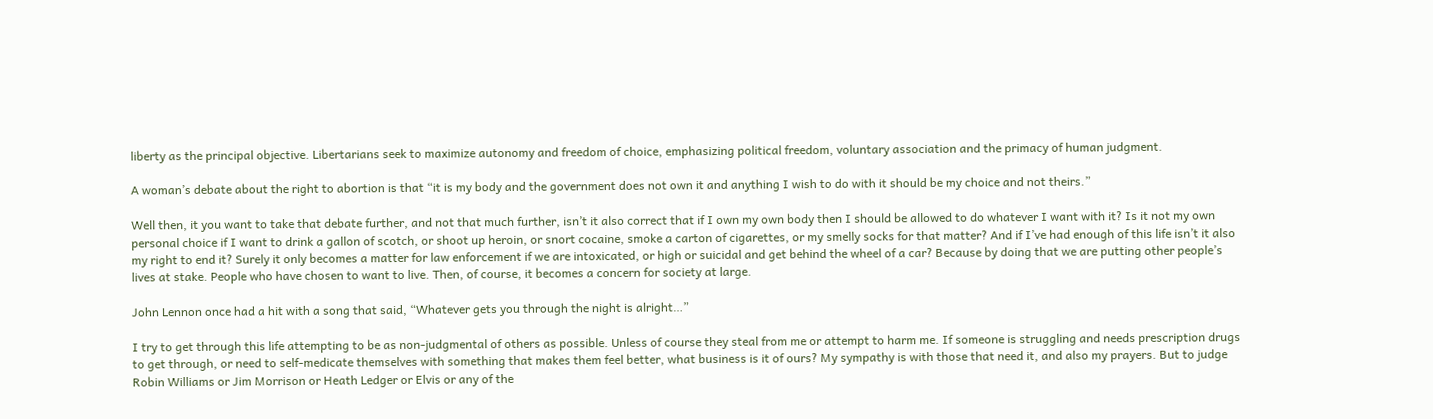liberty as the principal objective. Libertarians seek to maximize autonomy and freedom of choice, emphasizing political freedom, voluntary association and the primacy of human judgment.

A woman’s debate about the right to abortion is that “it is my body and the government does not own it and anything I wish to do with it should be my choice and not theirs.”

Well then, it you want to take that debate further, and not that much further, isn’t it also correct that if I own my own body then I should be allowed to do whatever I want with it? Is it not my own personal choice if I want to drink a gallon of scotch, or shoot up heroin, or snort cocaine, smoke a carton of cigarettes, or my smelly socks for that matter? And if I’ve had enough of this life isn’t it also my right to end it? Surely it only becomes a matter for law enforcement if we are intoxicated, or high or suicidal and get behind the wheel of a car? Because by doing that we are putting other people’s lives at stake. People who have chosen to want to live. Then, of course, it becomes a concern for society at large.

John Lennon once had a hit with a song that said, “Whatever gets you through the night is alright…”

I try to get through this life attempting to be as non-judgmental of others as possible. Unless of course they steal from me or attempt to harm me. If someone is struggling and needs prescription drugs to get through, or need to self-medicate themselves with something that makes them feel better, what business is it of ours? My sympathy is with those that need it, and also my prayers. But to judge Robin Williams or Jim Morrison or Heath Ledger or Elvis or any of the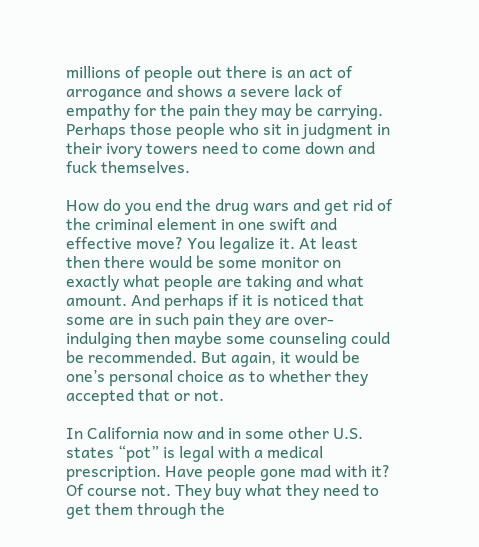millions of people out there is an act of arrogance and shows a severe lack of empathy for the pain they may be carrying. Perhaps those people who sit in judgment in their ivory towers need to come down and fuck themselves.

How do you end the drug wars and get rid of the criminal element in one swift and effective move? You legalize it. At least then there would be some monitor on exactly what people are taking and what amount. And perhaps if it is noticed that some are in such pain they are over-indulging then maybe some counseling could be recommended. But again, it would be one’s personal choice as to whether they accepted that or not.

In California now and in some other U.S. states “pot” is legal with a medical prescription. Have people gone mad with it? Of course not. They buy what they need to get them through the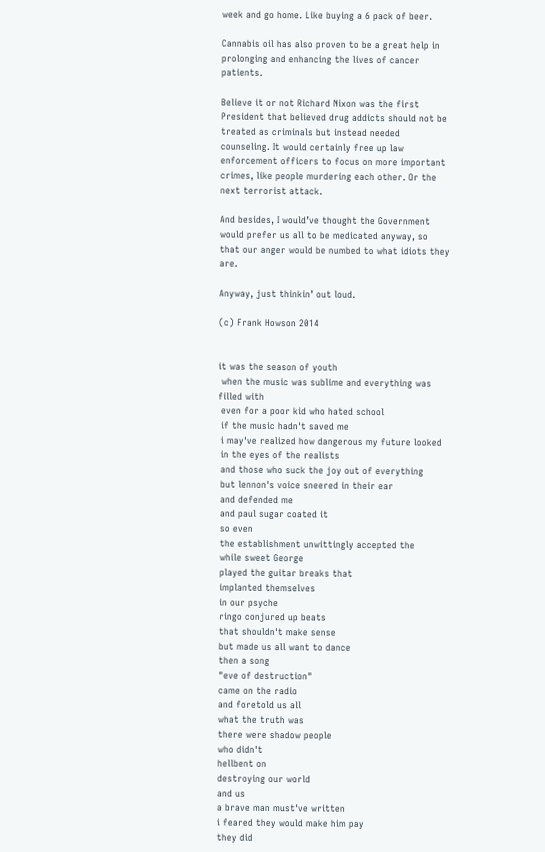week and go home. Like buying a 6 pack of beer.

Cannabis oil has also proven to be a great help in prolonging and enhancing the lives of cancer patients.

Believe it or not Richard Nixon was the first President that believed drug addicts should not be treated as criminals but instead needed counseling. It would certainly free up law enforcement officers to focus on more important crimes, like people murdering each other. Or the next terrorist attack.

And besides, I would’ve thought the Government would prefer us all to be medicated anyway, so that our anger would be numbed to what idiots they are.

Anyway, just thinkin’ out loud.

(c) Frank Howson 2014


it was the season of youth
 when the music was sublime and everything was filled with
 even for a poor kid who hated school
 if the music hadn't saved me
 i may've realized how dangerous my future looked
 in the eyes of the realists
 and those who suck the joy out of everything
 but lennon's voice sneered in their ear
 and defended me
 and paul sugar coated it
 so even
 the establishment unwittingly accepted the
 while sweet George
 played the guitar breaks that
 implanted themselves
 in our psyche
 ringo conjured up beats
 that shouldn't make sense
 but made us all want to dance
 then a song
 "eve of destruction"
 came on the radio
 and foretold us all
 what the truth was
 there were shadow people
 who didn't
 hellbent on
 destroying our world
 and us
 a brave man must've written
 i feared they would make him pay
 they did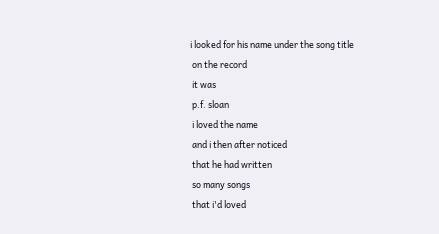i looked for his name under the song title
 on the record
 it was
 p.f. sloan
 i loved the name
 and i then after noticed
 that he had written
 so many songs
 that i'd loved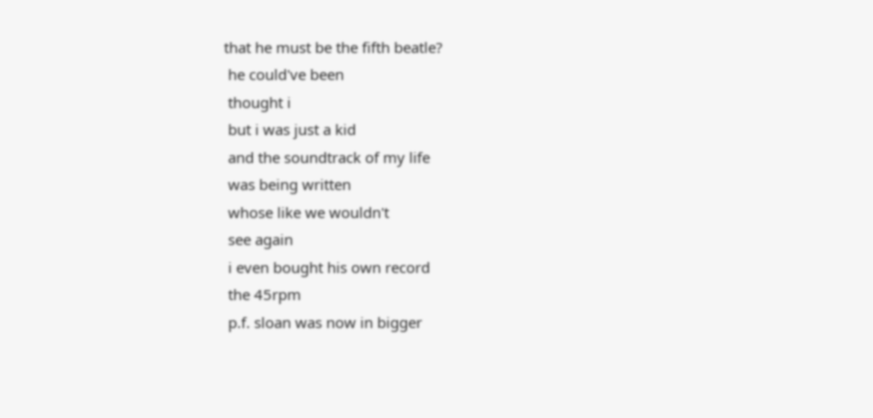that he must be the fifth beatle?
 he could've been
 thought i
 but i was just a kid
 and the soundtrack of my life
 was being written
 whose like we wouldn't
 see again
 i even bought his own record
 the 45rpm
 p.f. sloan was now in bigger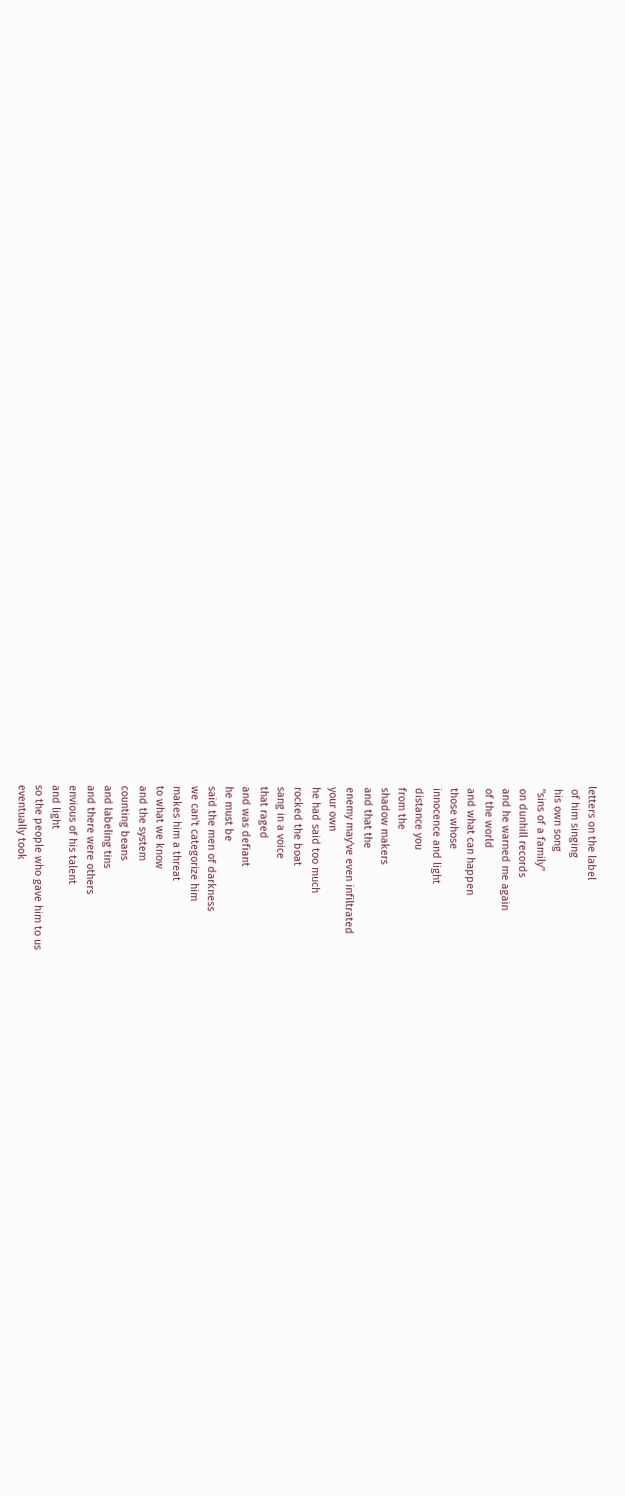letters on the label
 of him singing
 his own song
 "sins of a family"
 on dunhill records
 and he warned me again
 of the world
 and what can happen
 those whose
 innocence and light
 distance you
 from the
 shadow makers
 and that the
 enemy may've even infiltrated
 your own
 he had said too much
 rocked the boat
 sang in a voice
 that raged
 and was defiant
 he must be
 said the men of darkness
 we can't categorize him
 makes him a threat
 to what we know
 and the system
 counting beans
 and labeling tins
 and there were others
 envious of his talent
 and light
 so the people who gave him to us
 eventually took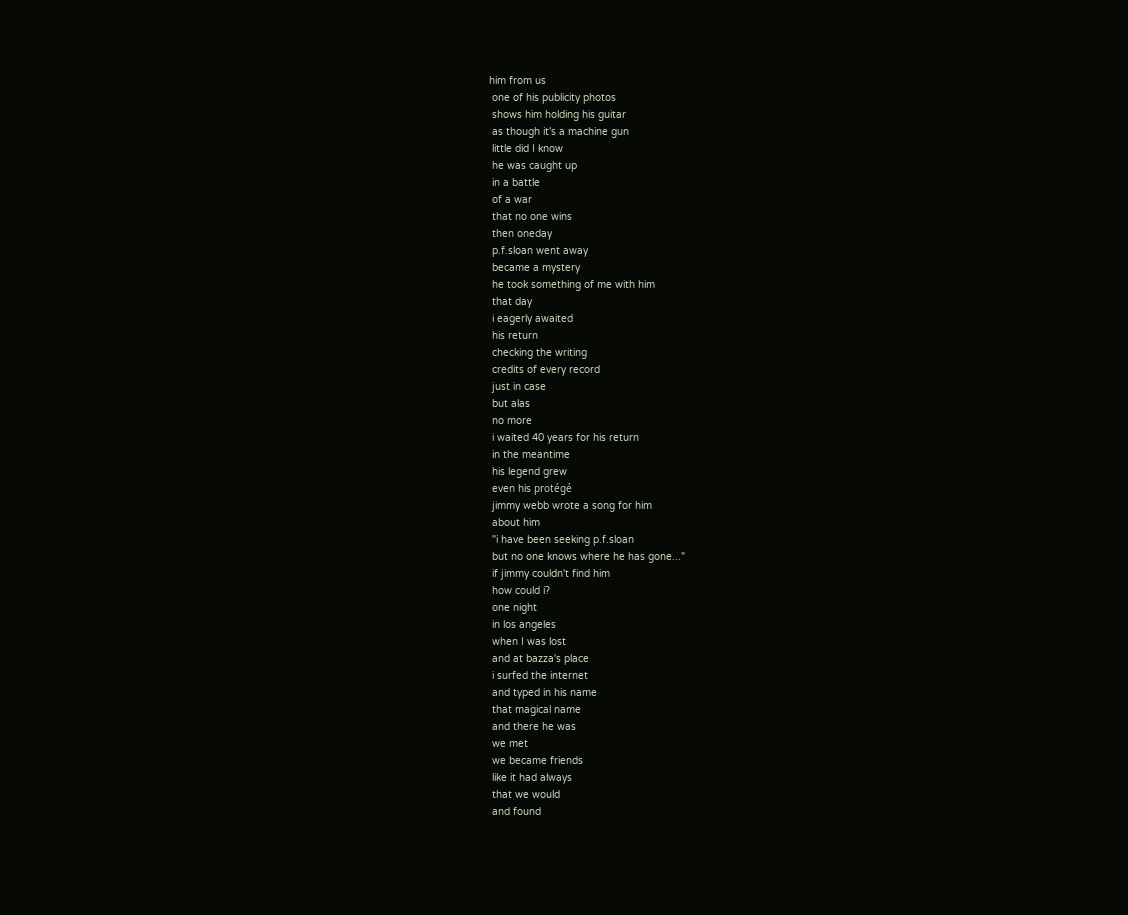him from us
 one of his publicity photos
 shows him holding his guitar
 as though it's a machine gun
 little did I know
 he was caught up
 in a battle
 of a war
 that no one wins
 then oneday
 p.f.sloan went away
 became a mystery
 he took something of me with him
 that day
 i eagerly awaited
 his return
 checking the writing
 credits of every record
 just in case
 but alas
 no more
 i waited 40 years for his return
 in the meantime
 his legend grew
 even his protégé
 jimmy webb wrote a song for him
 about him
 "i have been seeking p.f.sloan
 but no one knows where he has gone..."
 if jimmy couldn't find him
 how could i?
 one night
 in los angeles
 when I was lost
 and at bazza's place
 i surfed the internet
 and typed in his name
 that magical name
 and there he was
 we met
 we became friends
 like it had always
 that we would
 and found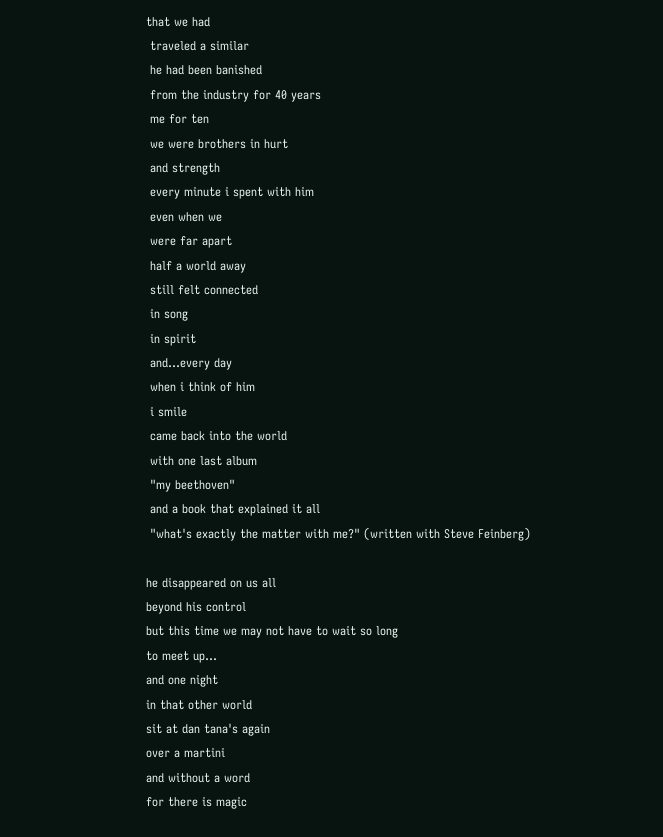that we had
 traveled a similar
 he had been banished
 from the industry for 40 years
 me for ten
 we were brothers in hurt
 and strength
 every minute i spent with him
 even when we
 were far apart
 half a world away
 still felt connected
 in song
 in spirit
 and...every day
 when i think of him
 i smile
 came back into the world
 with one last album
 "my beethoven"
 and a book that explained it all
 "what's exactly the matter with me?" (written with Steve Feinberg)

he disappeared on us all
beyond his control
but this time we may not have to wait so long
to meet up...
and one night
in that other world
sit at dan tana's again
over a martini
and without a word
for there is magic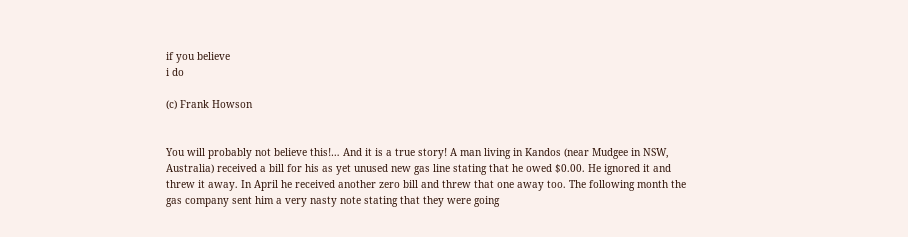if you believe
i do

(c) Frank Howson


You will probably not believe this!… And it is a true story! A man living in Kandos (near Mudgee in NSW, Australia) received a bill for his as yet unused new gas line stating that he owed $0.00. He ignored it and threw it away. In April he received another zero bill and threw that one away too. The following month the gas company sent him a very nasty note stating that they were going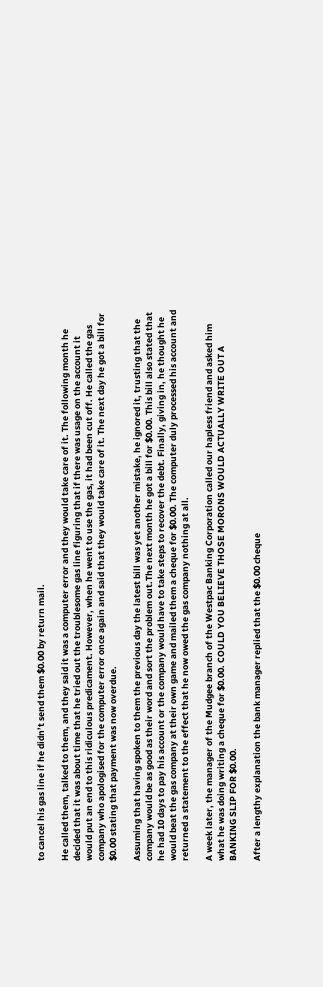to cancel his gas line if he didn’t send them $0.00 by return mail.

He called them, talked to them, and they said it was a computer error and they would take care of it. The following month he decided that it was about time that he tried out the troublesome gas line figuring that if there was usage on the account it would put an end to this ridiculous predicament. However, when he went to use the gas, it had been cut off. He called the gas company who apologised for the computer error once again and said that they would take care of it. The next day he got a bill for $0.00 stating that payment was now overdue.

Assuming that having spoken to them the previous day the latest bill was yet another mistake, he ignored it, trusting that the company would be as good as their word and sort the problem out.The next month he got a bill for $0.00. This bill also stated that he had 10 days to pay his account or the company would have to take steps to recover the debt. Finally, giving in, he thought he would beat the gas company at their own game and mailed them a cheque for $0.00. The computer duly processed his account and returned a statement to the effect that he now owed the gas company nothing at all.

A week later, the manager of the Mudgee branch of the Westpac Banking Corporation called our hapless friend and asked him what he was doing writing a cheque for $0.00. COULD YOU BELIEVE THOSE MORONS WOULD ACTUALLY WRITE OUT A BANKING SLIP FOR $0.00.

After a lengthy explanation the bank manager replied that the $0.00 cheque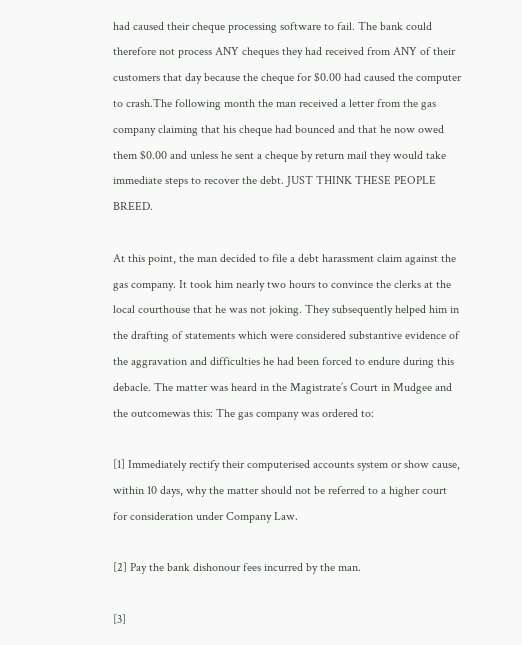had caused their cheque processing software to fail. The bank could therefore not process ANY cheques they had received from ANY of their customers that day because the cheque for $0.00 had caused the computer to crash.The following month the man received a letter from the gas company claiming that his cheque had bounced and that he now owed them $0.00 and unless he sent a cheque by return mail they would take immediate steps to recover the debt. JUST THINK THESE PEOPLE BREED.

At this point, the man decided to file a debt harassment claim against the gas company. It took him nearly two hours to convince the clerks at the local courthouse that he was not joking. They subsequently helped him in the drafting of statements which were considered substantive evidence of the aggravation and difficulties he had been forced to endure during this debacle. The matter was heard in the Magistrate’s Court in Mudgee and the outcomewas this: The gas company was ordered to:

[1] Immediately rectify their computerised accounts system or show cause, within 10 days, why the matter should not be referred to a higher court for consideration under Company Law.

[2] Pay the bank dishonour fees incurred by the man.

[3]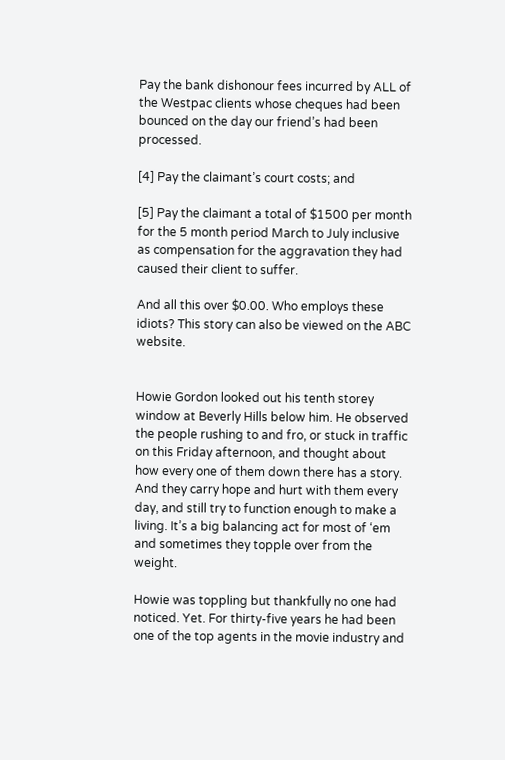Pay the bank dishonour fees incurred by ALL of the Westpac clients whose cheques had been bounced on the day our friend’s had been processed.

[4] Pay the claimant’s court costs; and

[5] Pay the claimant a total of $1500 per month for the 5 month period March to July inclusive as compensation for the aggravation they had caused their client to suffer.

And all this over $0.00. Who employs these idiots? This story can also be viewed on the ABC website.


Howie Gordon looked out his tenth storey window at Beverly Hills below him. He observed the people rushing to and fro, or stuck in traffic on this Friday afternoon, and thought about how every one of them down there has a story. And they carry hope and hurt with them every day, and still try to function enough to make a living. It’s a big balancing act for most of ‘em and sometimes they topple over from the weight.

Howie was toppling but thankfully no one had noticed. Yet. For thirty-five years he had been one of the top agents in the movie industry and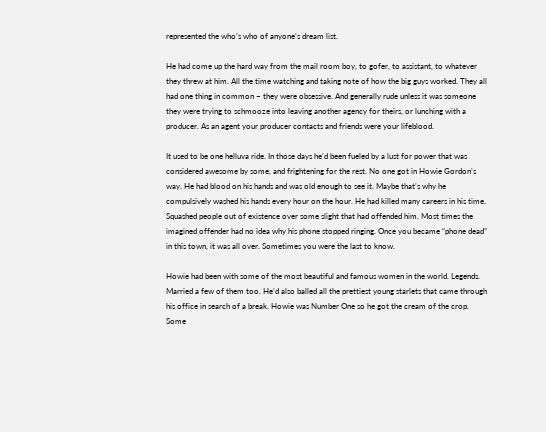represented the who’s who of anyone’s dream list.

He had come up the hard way from the mail room boy, to gofer, to assistant, to whatever they threw at him. All the time watching and taking note of how the big guys worked. They all had one thing in common – they were obsessive. And generally rude unless it was someone they were trying to schmooze into leaving another agency for theirs, or lunching with a producer. As an agent your producer contacts and friends were your lifeblood.

It used to be one helluva ride. In those days he’d been fueled by a lust for power that was considered awesome by some, and frightening for the rest. No one got in Howie Gordon’s way. He had blood on his hands and was old enough to see it. Maybe that’s why he compulsively washed his hands every hour on the hour. He had killed many careers in his time. Squashed people out of existence over some slight that had offended him. Most times the imagined offender had no idea why his phone stopped ringing. Once you became “phone dead” in this town, it was all over. Sometimes you were the last to know.

Howie had been with some of the most beautiful and famous women in the world. Legends. Married a few of them too. He’d also balled all the prettiest young starlets that came through his office in search of a break. Howie was Number One so he got the cream of the crop. Some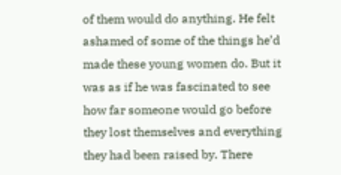of them would do anything. He felt ashamed of some of the things he’d made these young women do. But it was as if he was fascinated to see how far someone would go before they lost themselves and everything they had been raised by. There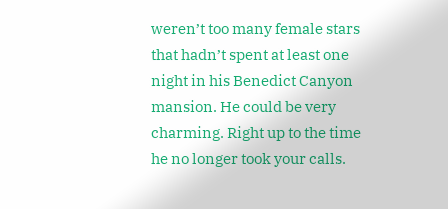weren’t too many female stars that hadn’t spent at least one night in his Benedict Canyon mansion. He could be very charming. Right up to the time he no longer took your calls.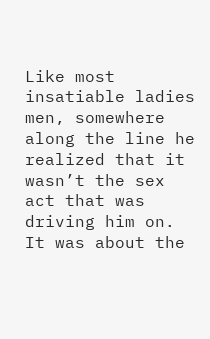Like most insatiable ladies men, somewhere along the line he realized that it wasn’t the sex act that was driving him on. It was about the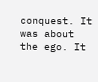conquest. It was about the ego. It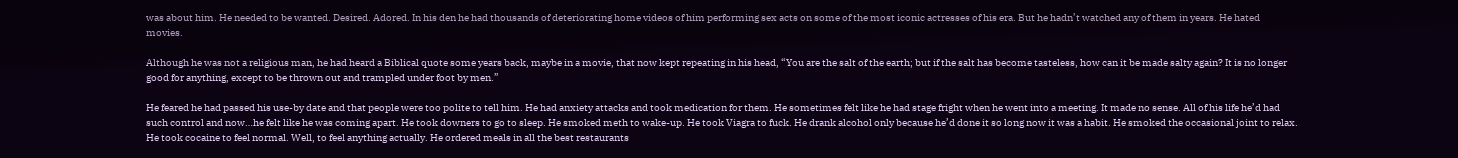was about him. He needed to be wanted. Desired. Adored. In his den he had thousands of deteriorating home videos of him performing sex acts on some of the most iconic actresses of his era. But he hadn’t watched any of them in years. He hated movies.

Although he was not a religious man, he had heard a Biblical quote some years back, maybe in a movie, that now kept repeating in his head, “You are the salt of the earth; but if the salt has become tasteless, how can it be made salty again? It is no longer good for anything, except to be thrown out and trampled under foot by men.”

He feared he had passed his use-by date and that people were too polite to tell him. He had anxiety attacks and took medication for them. He sometimes felt like he had stage fright when he went into a meeting. It made no sense. All of his life he’d had such control and now…he felt like he was coming apart. He took downers to go to sleep. He smoked meth to wake-up. He took Viagra to fuck. He drank alcohol only because he’d done it so long now it was a habit. He smoked the occasional joint to relax. He took cocaine to feel normal. Well, to feel anything actually. He ordered meals in all the best restaurants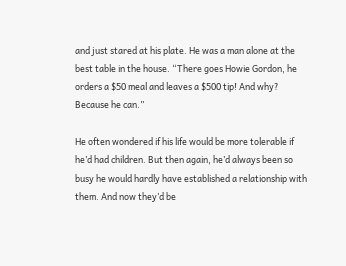and just stared at his plate. He was a man alone at the best table in the house. “There goes Howie Gordon, he orders a $50 meal and leaves a $500 tip! And why? Because he can.”

He often wondered if his life would be more tolerable if he’d had children. But then again, he’d always been so busy he would hardly have established a relationship with them. And now they’d be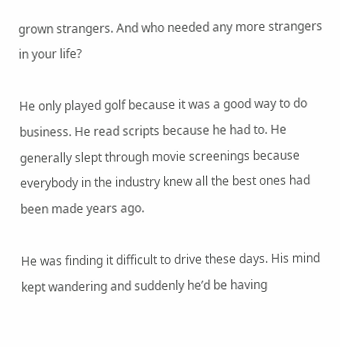grown strangers. And who needed any more strangers in your life?

He only played golf because it was a good way to do business. He read scripts because he had to. He generally slept through movie screenings because everybody in the industry knew all the best ones had been made years ago.

He was finding it difficult to drive these days. His mind kept wandering and suddenly he’d be having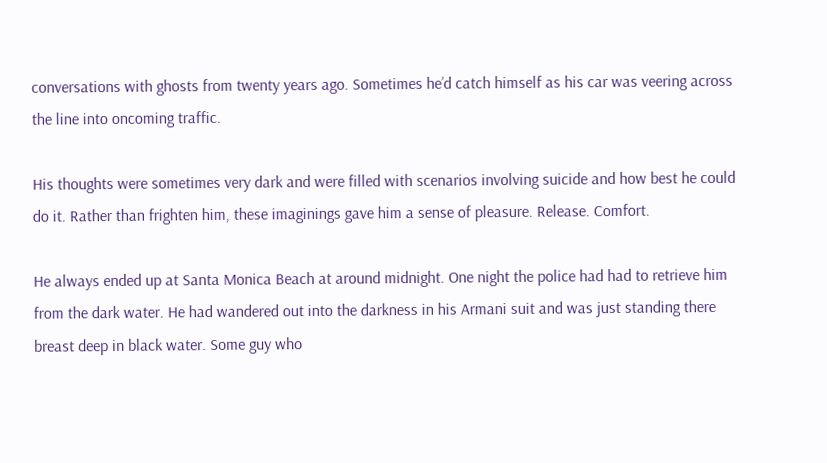conversations with ghosts from twenty years ago. Sometimes he’d catch himself as his car was veering across the line into oncoming traffic.

His thoughts were sometimes very dark and were filled with scenarios involving suicide and how best he could do it. Rather than frighten him, these imaginings gave him a sense of pleasure. Release. Comfort.

He always ended up at Santa Monica Beach at around midnight. One night the police had had to retrieve him from the dark water. He had wandered out into the darkness in his Armani suit and was just standing there breast deep in black water. Some guy who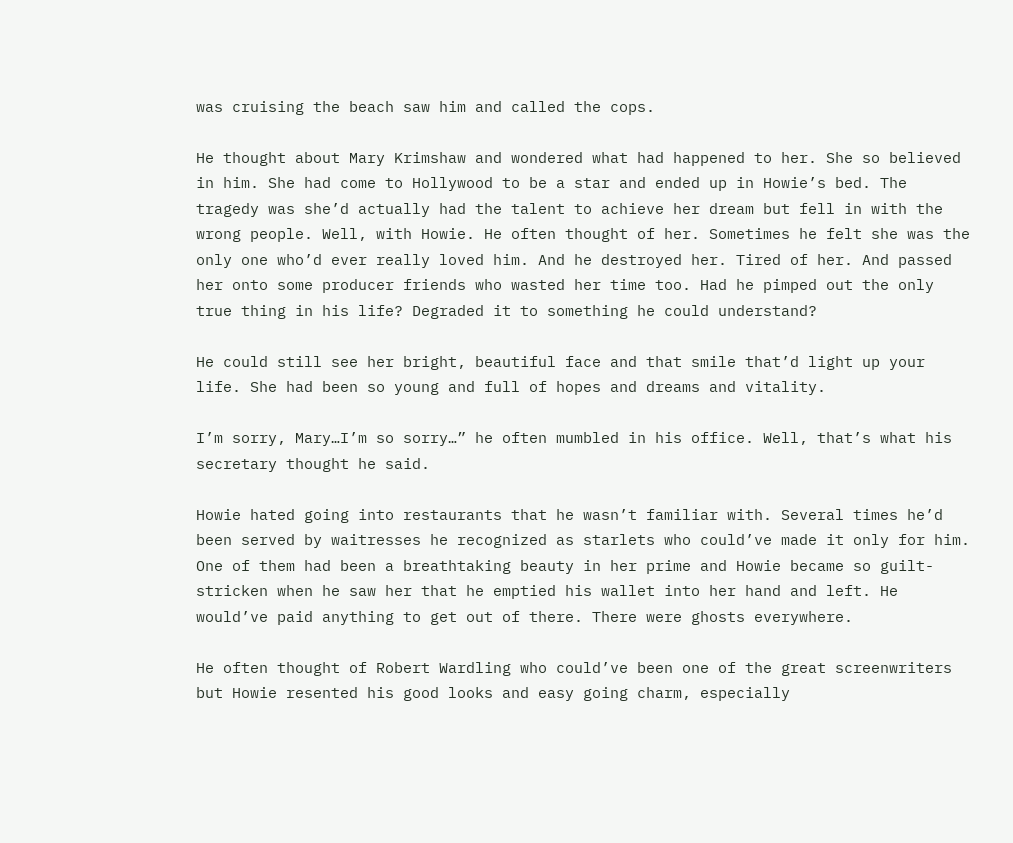was cruising the beach saw him and called the cops.

He thought about Mary Krimshaw and wondered what had happened to her. She so believed in him. She had come to Hollywood to be a star and ended up in Howie’s bed. The tragedy was she’d actually had the talent to achieve her dream but fell in with the wrong people. Well, with Howie. He often thought of her. Sometimes he felt she was the only one who’d ever really loved him. And he destroyed her. Tired of her. And passed her onto some producer friends who wasted her time too. Had he pimped out the only true thing in his life? Degraded it to something he could understand?

He could still see her bright, beautiful face and that smile that’d light up your life. She had been so young and full of hopes and dreams and vitality.

I’m sorry, Mary…I’m so sorry…” he often mumbled in his office. Well, that’s what his secretary thought he said.

Howie hated going into restaurants that he wasn’t familiar with. Several times he’d been served by waitresses he recognized as starlets who could’ve made it only for him. One of them had been a breathtaking beauty in her prime and Howie became so guilt-stricken when he saw her that he emptied his wallet into her hand and left. He would’ve paid anything to get out of there. There were ghosts everywhere.

He often thought of Robert Wardling who could’ve been one of the great screenwriters but Howie resented his good looks and easy going charm, especially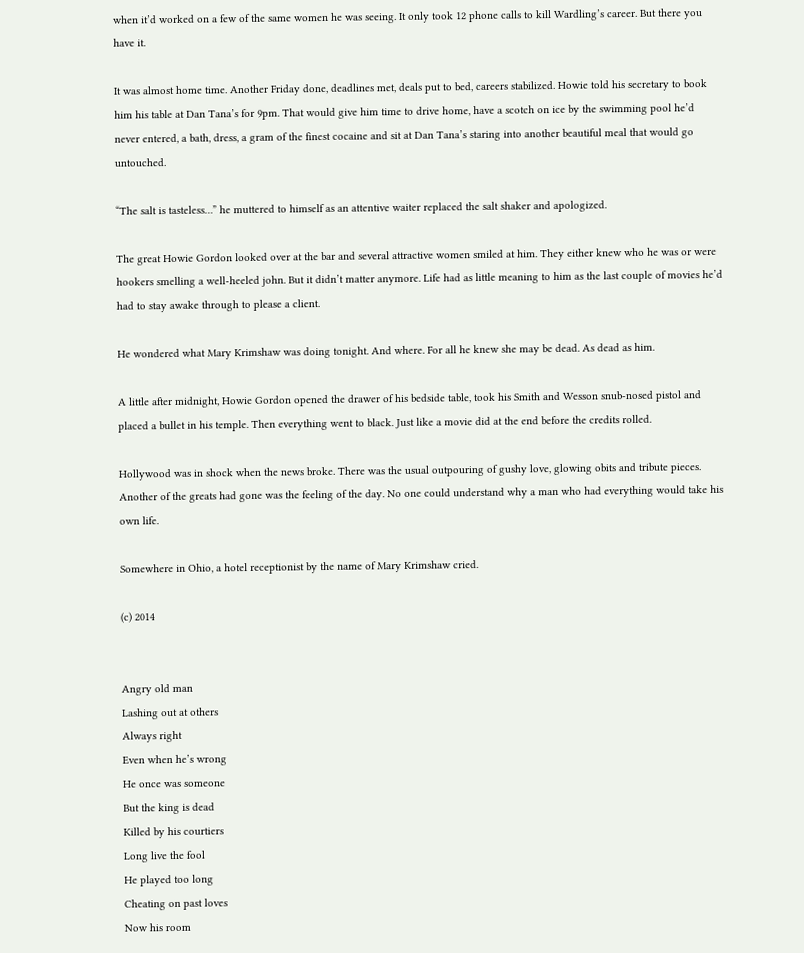when it’d worked on a few of the same women he was seeing. It only took 12 phone calls to kill Wardling’s career. But there you have it.

It was almost home time. Another Friday done, deadlines met, deals put to bed, careers stabilized. Howie told his secretary to book him his table at Dan Tana’s for 9pm. That would give him time to drive home, have a scotch on ice by the swimming pool he’d never entered, a bath, dress, a gram of the finest cocaine and sit at Dan Tana’s staring into another beautiful meal that would go untouched.

“The salt is tasteless…” he muttered to himself as an attentive waiter replaced the salt shaker and apologized.

The great Howie Gordon looked over at the bar and several attractive women smiled at him. They either knew who he was or were hookers smelling a well-heeled john. But it didn’t matter anymore. Life had as little meaning to him as the last couple of movies he’d had to stay awake through to please a client.

He wondered what Mary Krimshaw was doing tonight. And where. For all he knew she may be dead. As dead as him.

A little after midnight, Howie Gordon opened the drawer of his bedside table, took his Smith and Wesson snub-nosed pistol and placed a bullet in his temple. Then everything went to black. Just like a movie did at the end before the credits rolled.

Hollywood was in shock when the news broke. There was the usual outpouring of gushy love, glowing obits and tribute pieces. Another of the greats had gone was the feeling of the day. No one could understand why a man who had everything would take his own life.

Somewhere in Ohio, a hotel receptionist by the name of Mary Krimshaw cried.

(c) 2014


Angry old man
Lashing out at others
Always right
Even when he’s wrong
He once was someone
But the king is dead
Killed by his courtiers
Long live the fool
He played too long
Cheating on past loves
Now his room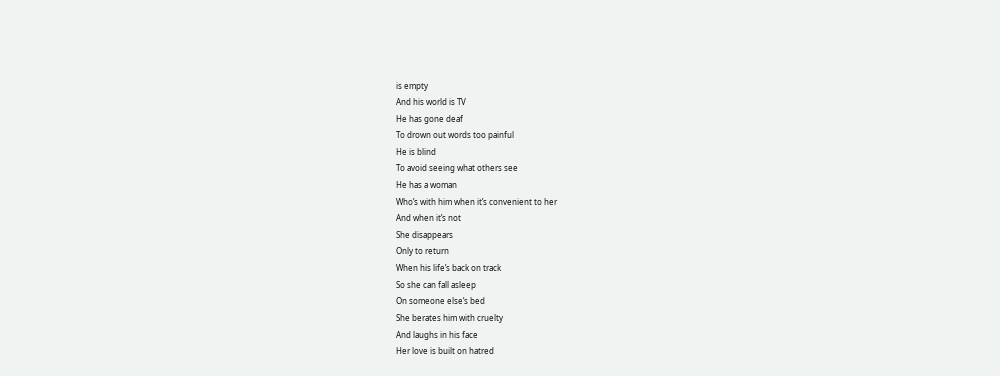is empty
And his world is TV
He has gone deaf
To drown out words too painful
He is blind
To avoid seeing what others see
He has a woman
Who’s with him when it’s convenient to her
And when it’s not
She disappears
Only to return
When his life’s back on track
So she can fall asleep
On someone else’s bed
She berates him with cruelty
And laughs in his face
Her love is built on hatred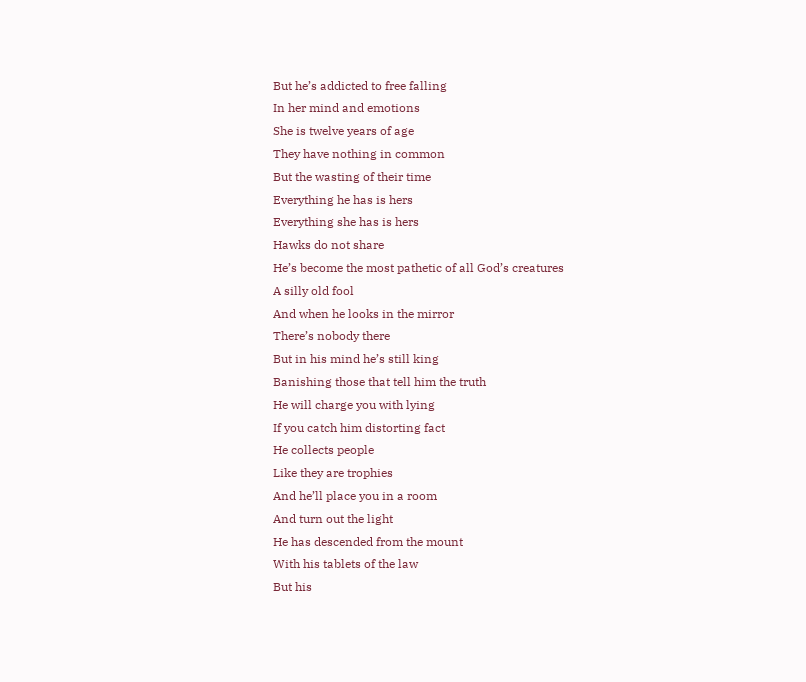But he’s addicted to free falling
In her mind and emotions
She is twelve years of age
They have nothing in common
But the wasting of their time
Everything he has is hers
Everything she has is hers
Hawks do not share
He’s become the most pathetic of all God’s creatures
A silly old fool
And when he looks in the mirror
There’s nobody there
But in his mind he’s still king
Banishing those that tell him the truth
He will charge you with lying
If you catch him distorting fact
He collects people
Like they are trophies
And he’ll place you in a room
And turn out the light
He has descended from the mount
With his tablets of the law
But his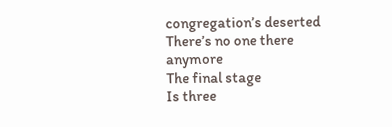congregation’s deserted
There’s no one there anymore
The final stage
Is three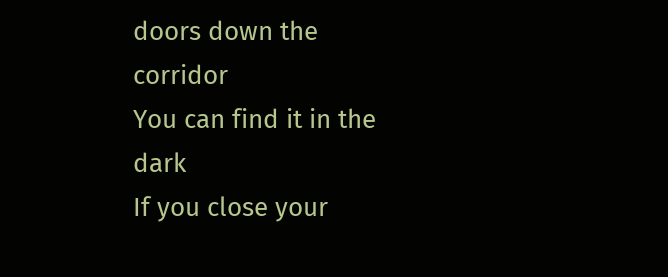doors down the corridor
You can find it in the dark
If you close your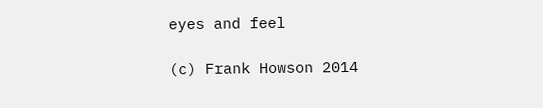eyes and feel

(c) Frank Howson 2014